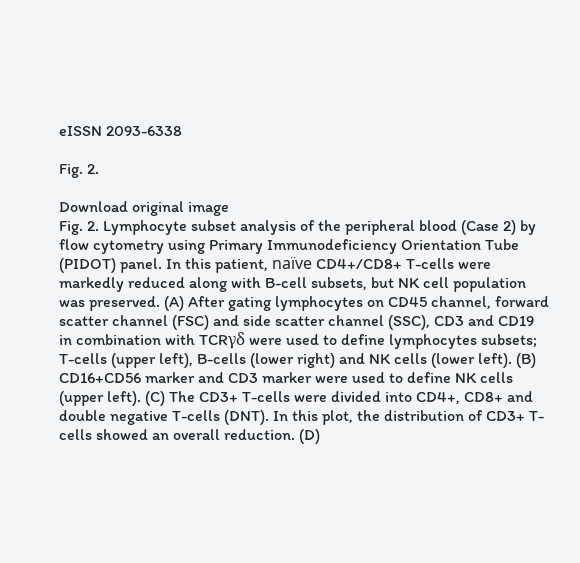eISSN 2093-6338

Fig. 2.

Download original image
Fig. 2. Lymphocyte subset analysis of the peripheral blood (Case 2) by flow cytometry using Primary Immunodeficiency Orientation Tube (PIDOT) panel. In this patient, naïve CD4+/CD8+ T-cells were markedly reduced along with B-cell subsets, but NK cell population was preserved. (A) After gating lymphocytes on CD45 channel, forward scatter channel (FSC) and side scatter channel (SSC), CD3 and CD19 in combination with TCRγδ were used to define lymphocytes subsets; T-cells (upper left), B-cells (lower right) and NK cells (lower left). (B) CD16+CD56 marker and CD3 marker were used to define NK cells (upper left). (C) The CD3+ T-cells were divided into CD4+, CD8+ and double negative T-cells (DNT). In this plot, the distribution of CD3+ T-cells showed an overall reduction. (D)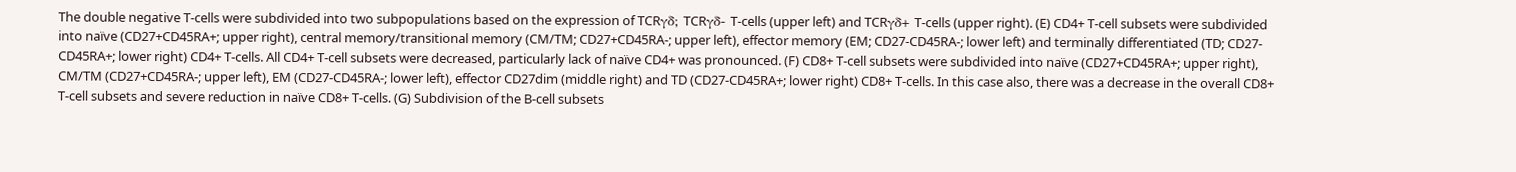The double negative T-cells were subdivided into two subpopulations based on the expression of TCRγδ; TCRγδ- T-cells (upper left) and TCRγδ+ T-cells (upper right). (E) CD4+ T-cell subsets were subdivided into naïve (CD27+CD45RA+; upper right), central memory/transitional memory (CM/TM; CD27+CD45RA-; upper left), effector memory (EM; CD27-CD45RA-; lower left) and terminally differentiated (TD; CD27-CD45RA+; lower right) CD4+ T-cells. All CD4+ T-cell subsets were decreased, particularly lack of naïve CD4+ was pronounced. (F) CD8+ T-cell subsets were subdivided into naïve (CD27+CD45RA+; upper right), CM/TM (CD27+CD45RA-; upper left), EM (CD27-CD45RA-; lower left), effector CD27dim (middle right) and TD (CD27-CD45RA+; lower right) CD8+ T-cells. In this case also, there was a decrease in the overall CD8+ T-cell subsets and severe reduction in naïve CD8+ T-cells. (G) Subdivision of the B-cell subsets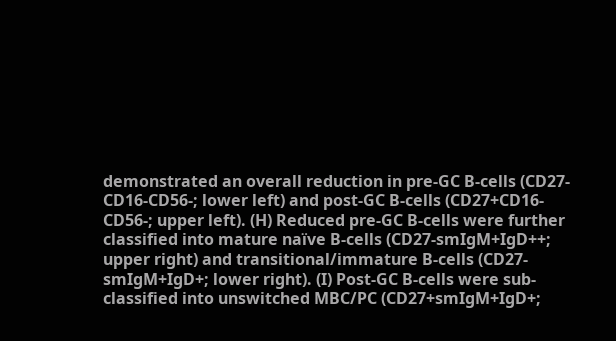demonstrated an overall reduction in pre-GC B-cells (CD27-CD16-CD56-; lower left) and post-GC B-cells (CD27+CD16-CD56-; upper left). (H) Reduced pre-GC B-cells were further classified into mature naïve B-cells (CD27-smIgM+IgD++; upper right) and transitional/immature B-cells (CD27-smIgM+IgD+; lower right). (I) Post-GC B-cells were sub-classified into unswitched MBC/PC (CD27+smIgM+IgD+;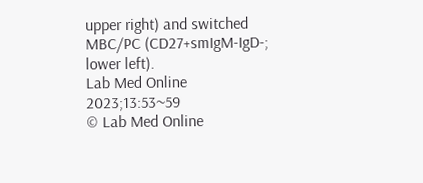upper right) and switched MBC/PC (CD27+smIgM-IgD-; lower left).
Lab Med Online 2023;13:53~59
© Lab Med Online